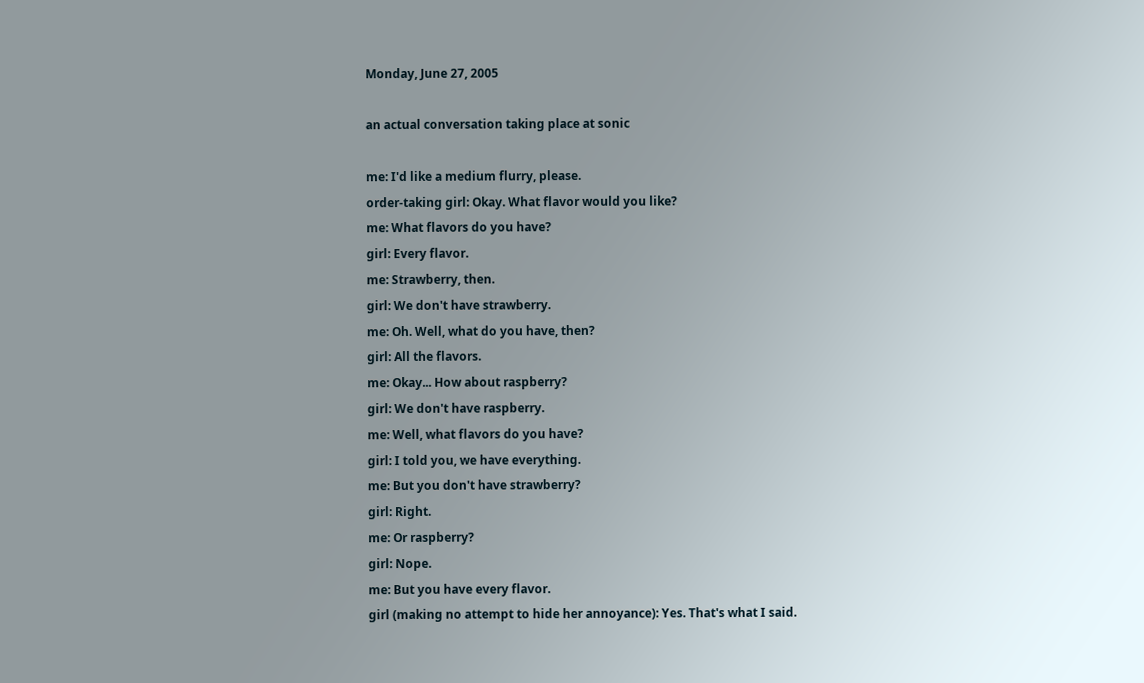Monday, June 27, 2005

an actual conversation taking place at sonic

me: I'd like a medium flurry, please.
order-taking girl: Okay. What flavor would you like?
me: What flavors do you have?
girl: Every flavor.
me: Strawberry, then.
girl: We don't have strawberry.
me: Oh. Well, what do you have, then?
girl: All the flavors.
me: Okay... How about raspberry?
girl: We don't have raspberry.
me: Well, what flavors do you have?
girl: I told you, we have everything.
me: But you don't have strawberry?
girl: Right.
me: Or raspberry?
girl: Nope.
me: But you have every flavor.
girl (making no attempt to hide her annoyance): Yes. That's what I said.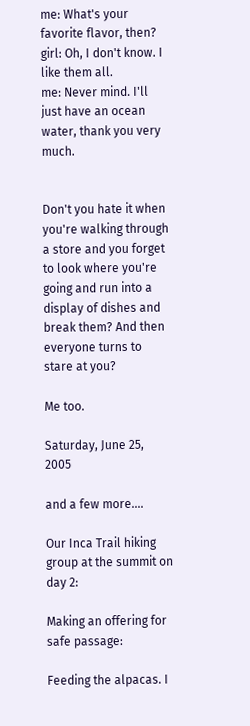me: What's your favorite flavor, then?
girl: Oh, I don't know. I like them all.
me: Never mind. I'll just have an ocean water, thank you very much.


Don't you hate it when you're walking through a store and you forget to look where you're going and run into a display of dishes and break them? And then everyone turns to stare at you?

Me too.

Saturday, June 25, 2005

and a few more....

Our Inca Trail hiking group at the summit on day 2:

Making an offering for safe passage:

Feeding the alpacas. I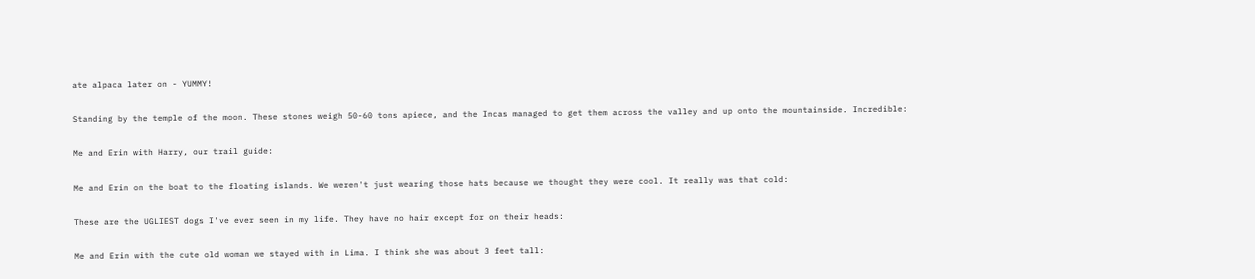ate alpaca later on - YUMMY!

Standing by the temple of the moon. These stones weigh 50-60 tons apiece, and the Incas managed to get them across the valley and up onto the mountainside. Incredible:

Me and Erin with Harry, our trail guide:

Me and Erin on the boat to the floating islands. We weren't just wearing those hats because we thought they were cool. It really was that cold:

These are the UGLIEST dogs I've ever seen in my life. They have no hair except for on their heads:

Me and Erin with the cute old woman we stayed with in Lima. I think she was about 3 feet tall: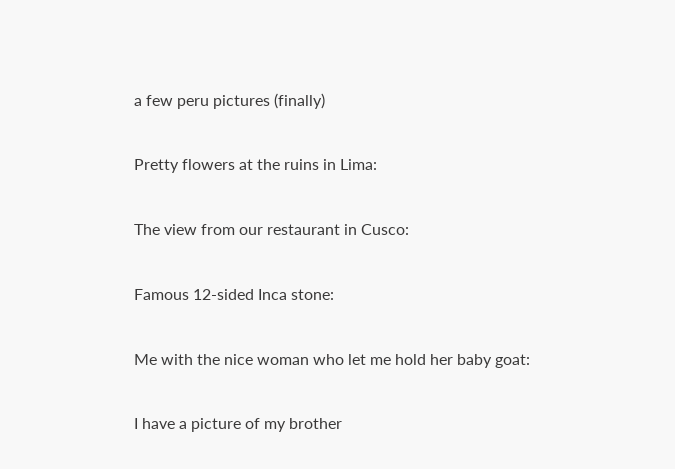a few peru pictures (finally)

Pretty flowers at the ruins in Lima:

The view from our restaurant in Cusco:

Famous 12-sided Inca stone:

Me with the nice woman who let me hold her baby goat:

I have a picture of my brother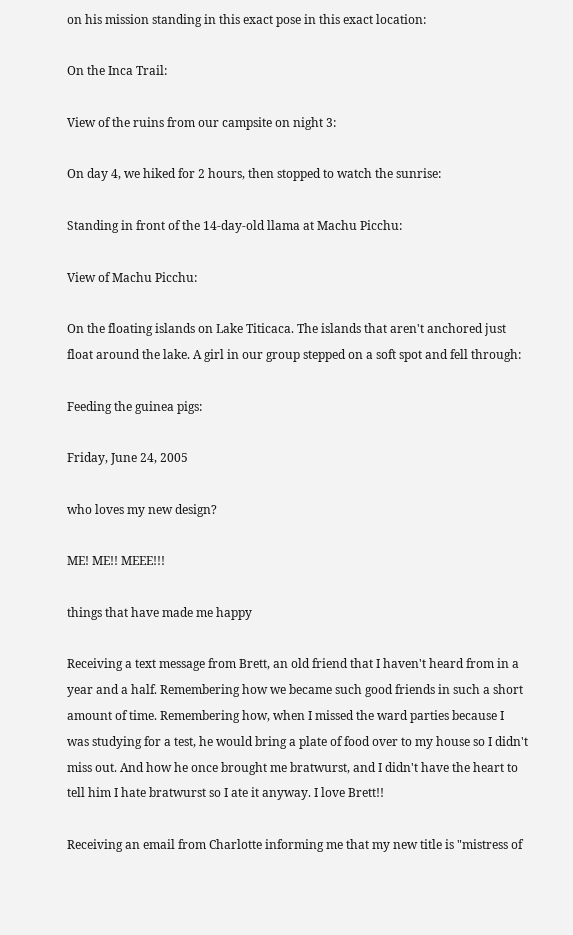on his mission standing in this exact pose in this exact location:

On the Inca Trail:

View of the ruins from our campsite on night 3:

On day 4, we hiked for 2 hours, then stopped to watch the sunrise:

Standing in front of the 14-day-old llama at Machu Picchu:

View of Machu Picchu:

On the floating islands on Lake Titicaca. The islands that aren't anchored just float around the lake. A girl in our group stepped on a soft spot and fell through:

Feeding the guinea pigs:

Friday, June 24, 2005

who loves my new design?

ME! ME!! MEEE!!!

things that have made me happy

Receiving a text message from Brett, an old friend that I haven't heard from in a year and a half. Remembering how we became such good friends in such a short amount of time. Remembering how, when I missed the ward parties because I was studying for a test, he would bring a plate of food over to my house so I didn't miss out. And how he once brought me bratwurst, and I didn't have the heart to tell him I hate bratwurst so I ate it anyway. I love Brett!!

Receiving an email from Charlotte informing me that my new title is "mistress of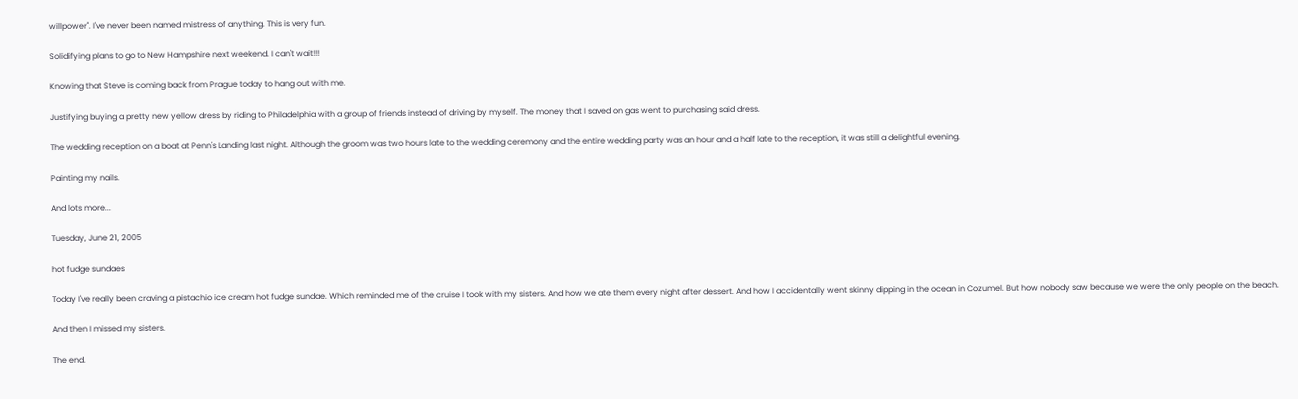willpower". I've never been named mistress of anything. This is very fun.

Solidifying plans to go to New Hampshire next weekend. I can't wait!!!

Knowing that Steve is coming back from Prague today to hang out with me.

Justifying buying a pretty new yellow dress by riding to Philadelphia with a group of friends instead of driving by myself. The money that I saved on gas went to purchasing said dress.

The wedding reception on a boat at Penn's Landing last night. Although the groom was two hours late to the wedding ceremony and the entire wedding party was an hour and a half late to the reception, it was still a delightful evening.

Painting my nails.

And lots more...

Tuesday, June 21, 2005

hot fudge sundaes

Today I've really been craving a pistachio ice cream hot fudge sundae. Which reminded me of the cruise I took with my sisters. And how we ate them every night after dessert. And how I accidentally went skinny dipping in the ocean in Cozumel. But how nobody saw because we were the only people on the beach.

And then I missed my sisters.

The end.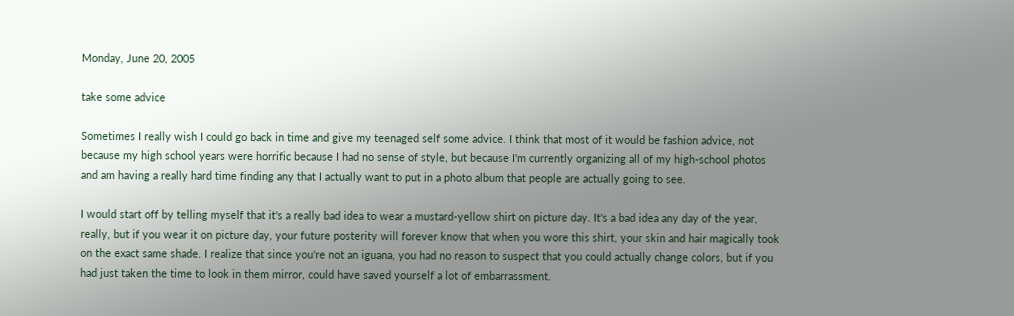Monday, June 20, 2005

take some advice

Sometimes I really wish I could go back in time and give my teenaged self some advice. I think that most of it would be fashion advice, not because my high school years were horrific because I had no sense of style, but because I'm currently organizing all of my high-school photos and am having a really hard time finding any that I actually want to put in a photo album that people are actually going to see.

I would start off by telling myself that it's a really bad idea to wear a mustard-yellow shirt on picture day. It's a bad idea any day of the year, really, but if you wear it on picture day, your future posterity will forever know that when you wore this shirt, your skin and hair magically took on the exact same shade. I realize that since you're not an iguana, you had no reason to suspect that you could actually change colors, but if you had just taken the time to look in them mirror, could have saved yourself a lot of embarrassment.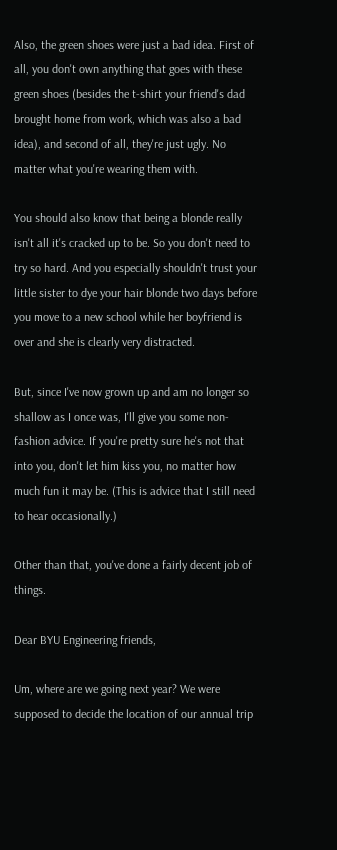Also, the green shoes were just a bad idea. First of all, you don't own anything that goes with these green shoes (besides the t-shirt your friend's dad brought home from work, which was also a bad idea), and second of all, they're just ugly. No matter what you're wearing them with.

You should also know that being a blonde really isn't all it's cracked up to be. So you don't need to try so hard. And you especially shouldn't trust your little sister to dye your hair blonde two days before you move to a new school while her boyfriend is over and she is clearly very distracted.

But, since I've now grown up and am no longer so shallow as I once was, I'll give you some non-fashion advice. If you're pretty sure he's not that into you, don't let him kiss you, no matter how much fun it may be. (This is advice that I still need to hear occasionally.)

Other than that, you've done a fairly decent job of things.

Dear BYU Engineering friends,

Um, where are we going next year? We were supposed to decide the location of our annual trip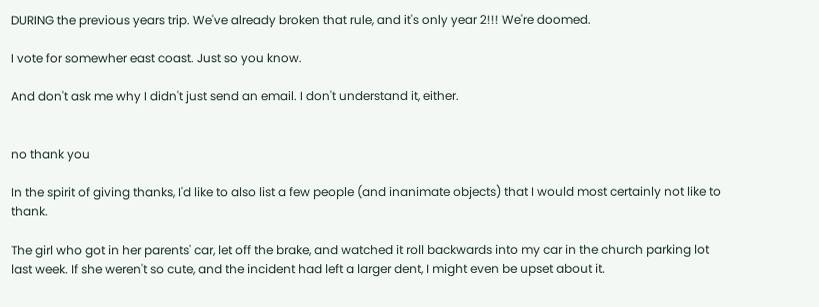DURING the previous years trip. We've already broken that rule, and it's only year 2!!! We're doomed.

I vote for somewher east coast. Just so you know.

And don't ask me why I didn't just send an email. I don't understand it, either.


no thank you

In the spirit of giving thanks, I'd like to also list a few people (and inanimate objects) that I would most certainly not like to thank.

The girl who got in her parents' car, let off the brake, and watched it roll backwards into my car in the church parking lot last week. If she weren't so cute, and the incident had left a larger dent, I might even be upset about it.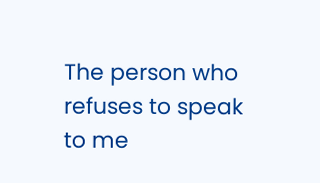The person who refuses to speak to me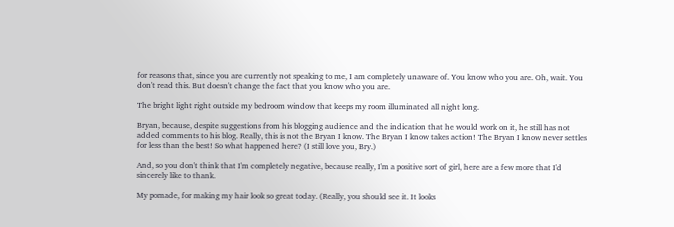for reasons that, since you are currently not speaking to me, I am completely unaware of. You know who you are. Oh, wait. You don't read this. But doesn't change the fact that you know who you are.

The bright light right outside my bedroom window that keeps my room illuminated all night long.

Bryan, because, despite suggestions from his blogging audience and the indication that he would work on it, he still has not added comments to his blog. Really, this is not the Bryan I know. The Bryan I know takes action! The Bryan I know never settles for less than the best! So what happened here? (I still love you, Bry.)

And, so you don't think that I'm completely negative, because really, I'm a positive sort of girl, here are a few more that I'd sincerely like to thank.

My pomade, for making my hair look so great today. (Really, you should see it. It looks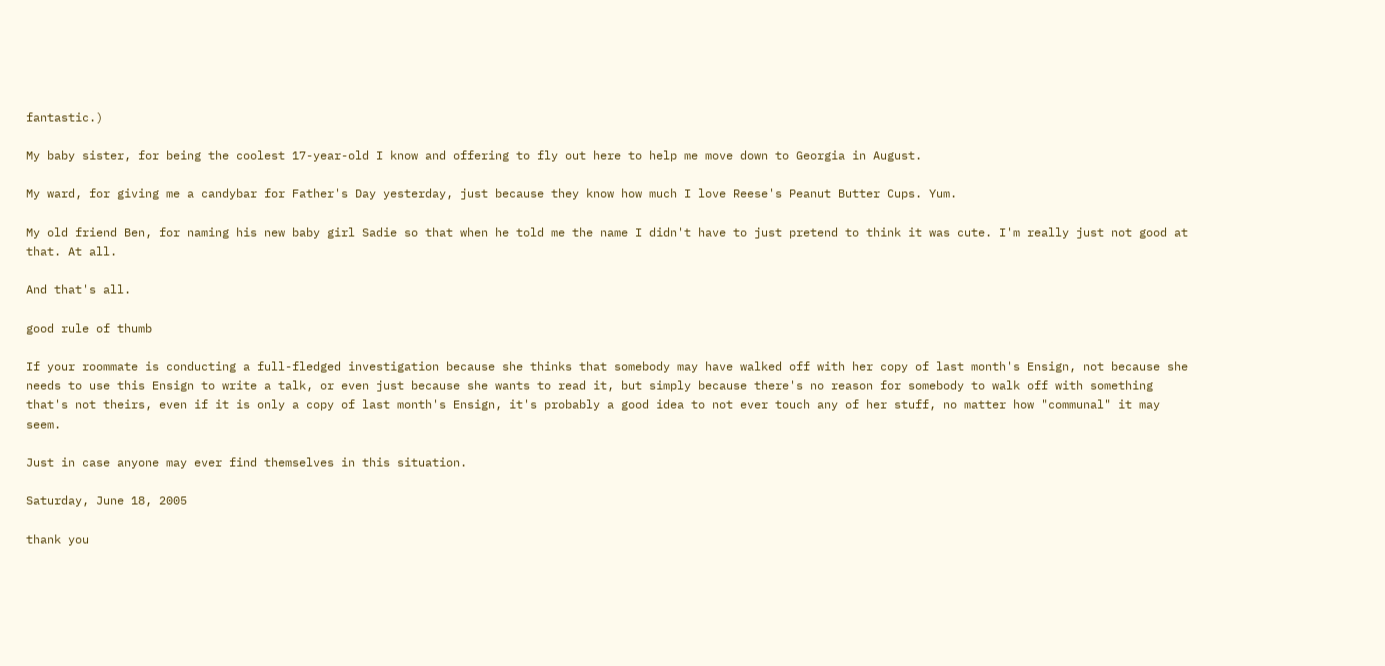fantastic.)

My baby sister, for being the coolest 17-year-old I know and offering to fly out here to help me move down to Georgia in August.

My ward, for giving me a candybar for Father's Day yesterday, just because they know how much I love Reese's Peanut Butter Cups. Yum.

My old friend Ben, for naming his new baby girl Sadie so that when he told me the name I didn't have to just pretend to think it was cute. I'm really just not good at that. At all.

And that's all.

good rule of thumb

If your roommate is conducting a full-fledged investigation because she thinks that somebody may have walked off with her copy of last month's Ensign, not because she needs to use this Ensign to write a talk, or even just because she wants to read it, but simply because there's no reason for somebody to walk off with something that's not theirs, even if it is only a copy of last month's Ensign, it's probably a good idea to not ever touch any of her stuff, no matter how "communal" it may seem.

Just in case anyone may ever find themselves in this situation.

Saturday, June 18, 2005

thank you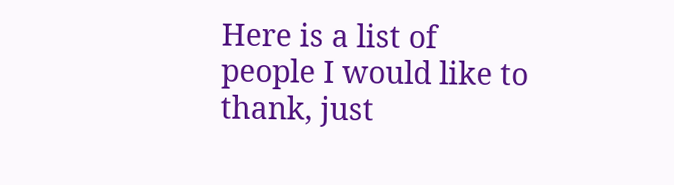Here is a list of people I would like to thank, just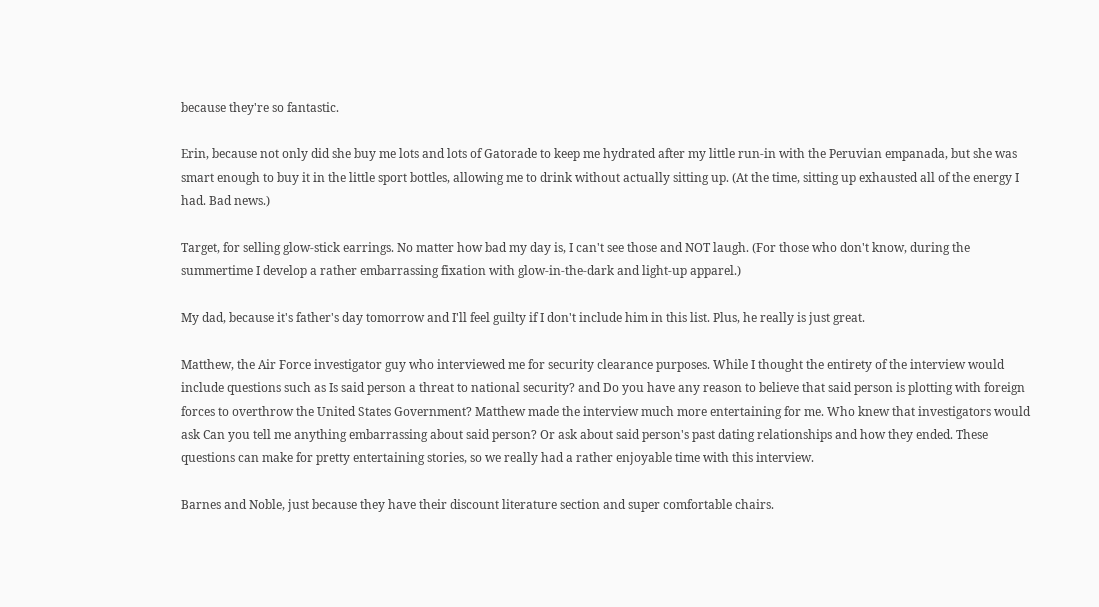because they're so fantastic.

Erin, because not only did she buy me lots and lots of Gatorade to keep me hydrated after my little run-in with the Peruvian empanada, but she was smart enough to buy it in the little sport bottles, allowing me to drink without actually sitting up. (At the time, sitting up exhausted all of the energy I had. Bad news.)

Target, for selling glow-stick earrings. No matter how bad my day is, I can't see those and NOT laugh. (For those who don't know, during the summertime I develop a rather embarrassing fixation with glow-in-the-dark and light-up apparel.)

My dad, because it's father's day tomorrow and I'll feel guilty if I don't include him in this list. Plus, he really is just great.

Matthew, the Air Force investigator guy who interviewed me for security clearance purposes. While I thought the entirety of the interview would include questions such as Is said person a threat to national security? and Do you have any reason to believe that said person is plotting with foreign forces to overthrow the United States Government? Matthew made the interview much more entertaining for me. Who knew that investigators would ask Can you tell me anything embarrassing about said person? Or ask about said person's past dating relationships and how they ended. These questions can make for pretty entertaining stories, so we really had a rather enjoyable time with this interview.

Barnes and Noble, just because they have their discount literature section and super comfortable chairs.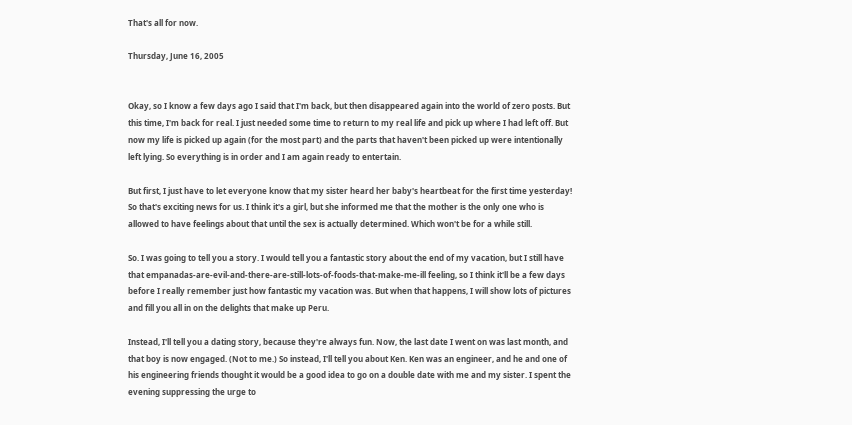That's all for now.

Thursday, June 16, 2005


Okay, so I know a few days ago I said that I'm back, but then disappeared again into the world of zero posts. But this time, I'm back for real. I just needed some time to return to my real life and pick up where I had left off. But now my life is picked up again (for the most part) and the parts that haven't been picked up were intentionally left lying. So everything is in order and I am again ready to entertain.

But first, I just have to let everyone know that my sister heard her baby's heartbeat for the first time yesterday! So that's exciting news for us. I think it's a girl, but she informed me that the mother is the only one who is allowed to have feelings about that until the sex is actually determined. Which won't be for a while still.

So. I was going to tell you a story. I would tell you a fantastic story about the end of my vacation, but I still have that empanadas-are-evil-and-there-are-still-lots-of-foods-that-make-me-ill feeling, so I think it'll be a few days before I really remember just how fantastic my vacation was. But when that happens, I will show lots of pictures and fill you all in on the delights that make up Peru.

Instead, I'll tell you a dating story, because they're always fun. Now, the last date I went on was last month, and that boy is now engaged. (Not to me.) So instead, I'll tell you about Ken. Ken was an engineer, and he and one of his engineering friends thought it would be a good idea to go on a double date with me and my sister. I spent the evening suppressing the urge to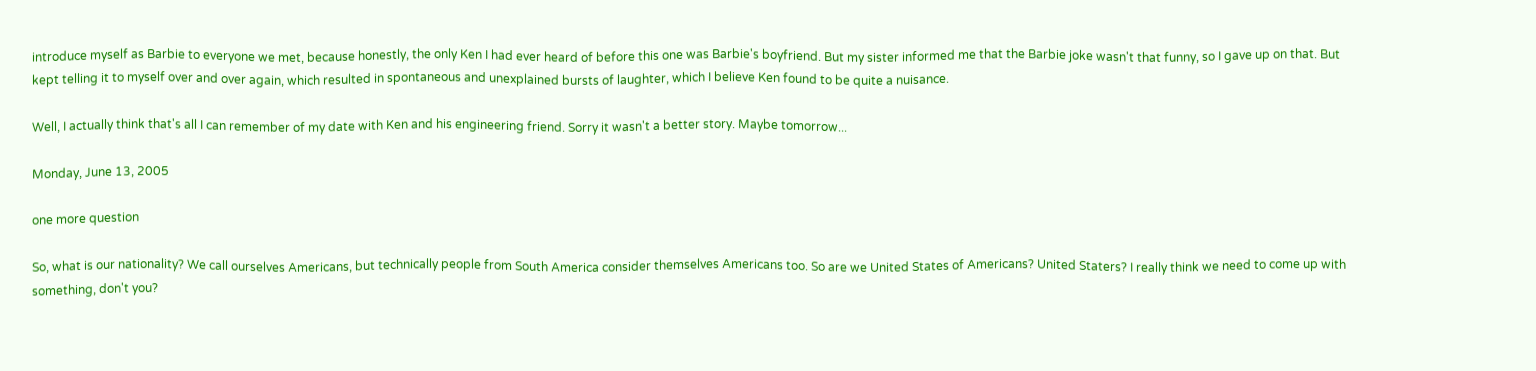introduce myself as Barbie to everyone we met, because honestly, the only Ken I had ever heard of before this one was Barbie's boyfriend. But my sister informed me that the Barbie joke wasn't that funny, so I gave up on that. But kept telling it to myself over and over again, which resulted in spontaneous and unexplained bursts of laughter, which I believe Ken found to be quite a nuisance.

Well, I actually think that's all I can remember of my date with Ken and his engineering friend. Sorry it wasn't a better story. Maybe tomorrow...

Monday, June 13, 2005

one more question

So, what is our nationality? We call ourselves Americans, but technically people from South America consider themselves Americans too. So are we United States of Americans? United Staters? I really think we need to come up with something, don't you?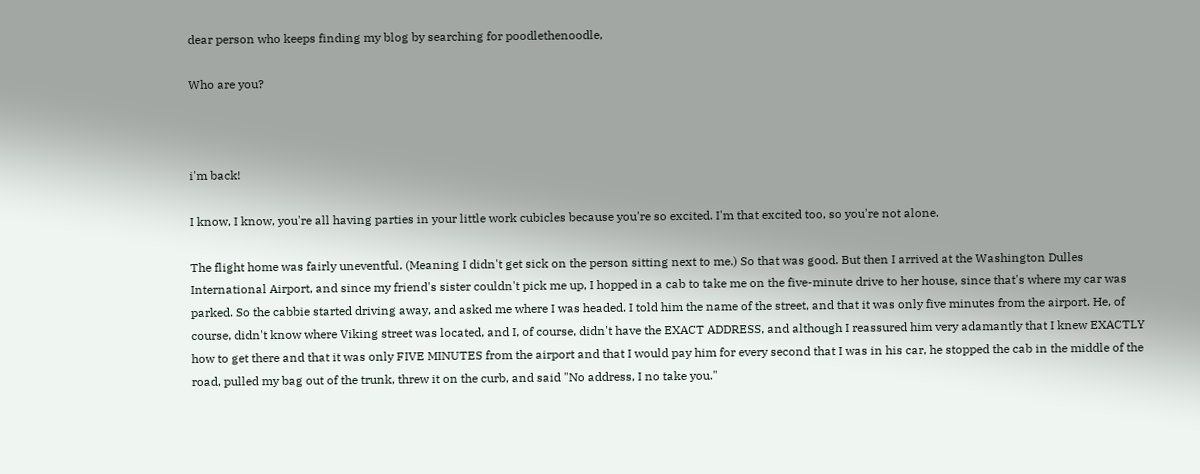dear person who keeps finding my blog by searching for poodlethenoodle,

Who are you?



i'm back!

I know, I know, you're all having parties in your little work cubicles because you're so excited. I'm that excited too, so you're not alone.

The flight home was fairly uneventful. (Meaning I didn't get sick on the person sitting next to me.) So that was good. But then I arrived at the Washington Dulles International Airport, and since my friend's sister couldn't pick me up, I hopped in a cab to take me on the five-minute drive to her house, since that's where my car was parked. So the cabbie started driving away, and asked me where I was headed. I told him the name of the street, and that it was only five minutes from the airport. He, of course, didn't know where Viking street was located, and I, of course, didn't have the EXACT ADDRESS, and although I reassured him very adamantly that I knew EXACTLY how to get there and that it was only FIVE MINUTES from the airport and that I would pay him for every second that I was in his car, he stopped the cab in the middle of the road, pulled my bag out of the trunk, threw it on the curb, and said "No address, I no take you."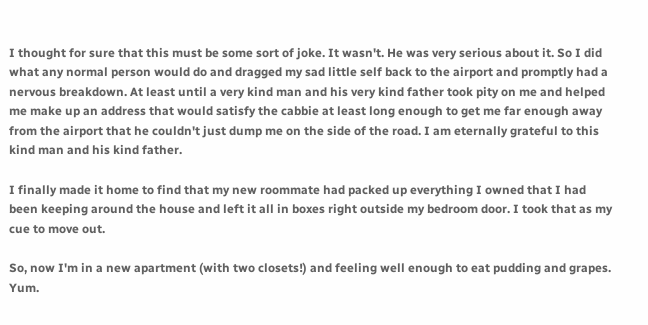I thought for sure that this must be some sort of joke. It wasn't. He was very serious about it. So I did what any normal person would do and dragged my sad little self back to the airport and promptly had a nervous breakdown. At least until a very kind man and his very kind father took pity on me and helped me make up an address that would satisfy the cabbie at least long enough to get me far enough away from the airport that he couldn't just dump me on the side of the road. I am eternally grateful to this kind man and his kind father.

I finally made it home to find that my new roommate had packed up everything I owned that I had been keeping around the house and left it all in boxes right outside my bedroom door. I took that as my cue to move out.

So, now I'm in a new apartment (with two closets!) and feeling well enough to eat pudding and grapes. Yum.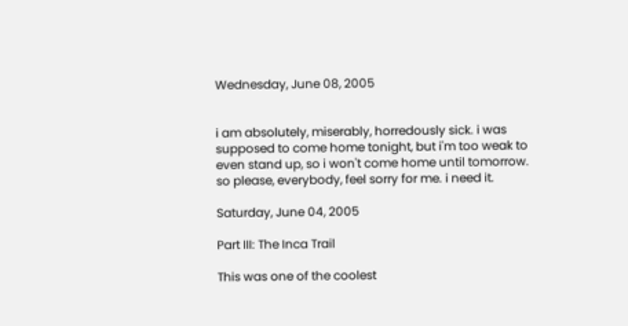Wednesday, June 08, 2005


i am absolutely, miserably, horredously sick. i was supposed to come home tonight, but i'm too weak to even stand up, so i won't come home until tomorrow. so please, everybody, feel sorry for me. i need it.

Saturday, June 04, 2005

Part III: The Inca Trail

This was one of the coolest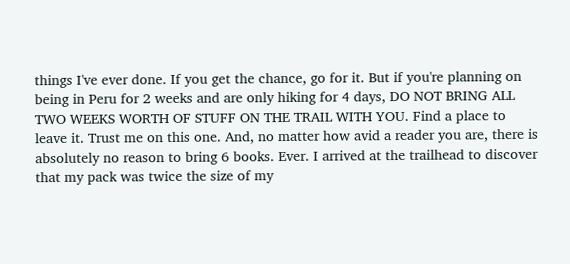things I've ever done. If you get the chance, go for it. But if you're planning on being in Peru for 2 weeks and are only hiking for 4 days, DO NOT BRING ALL TWO WEEKS WORTH OF STUFF ON THE TRAIL WITH YOU. Find a place to leave it. Trust me on this one. And, no matter how avid a reader you are, there is absolutely no reason to bring 6 books. Ever. I arrived at the trailhead to discover that my pack was twice the size of my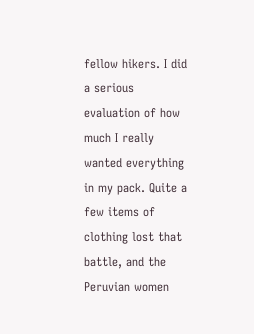fellow hikers. I did a serious evaluation of how much I really wanted everything in my pack. Quite a few items of clothing lost that battle, and the Peruvian women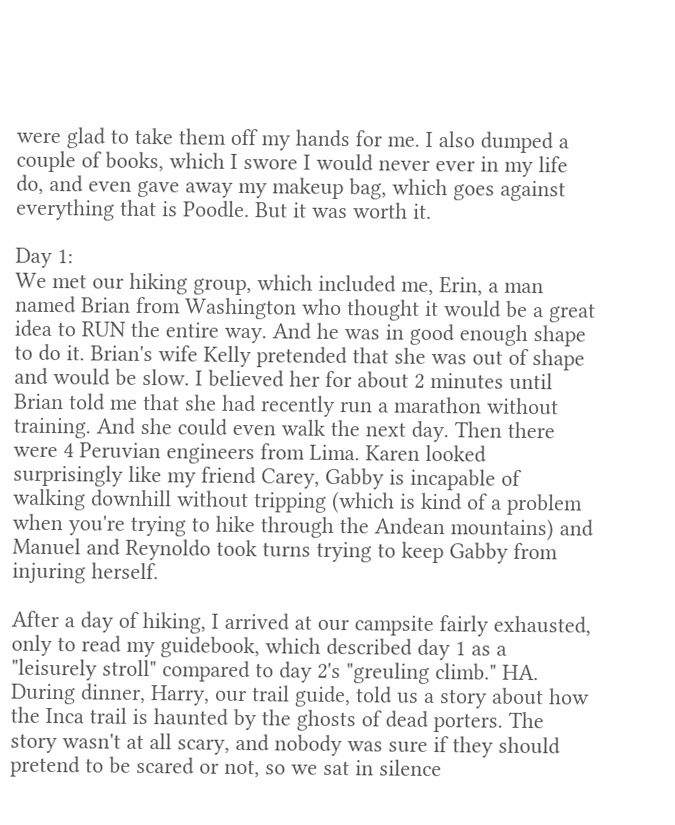were glad to take them off my hands for me. I also dumped a couple of books, which I swore I would never ever in my life do, and even gave away my makeup bag, which goes against everything that is Poodle. But it was worth it.

Day 1:
We met our hiking group, which included me, Erin, a man named Brian from Washington who thought it would be a great idea to RUN the entire way. And he was in good enough shape to do it. Brian's wife Kelly pretended that she was out of shape and would be slow. I believed her for about 2 minutes until Brian told me that she had recently run a marathon without training. And she could even walk the next day. Then there were 4 Peruvian engineers from Lima. Karen looked surprisingly like my friend Carey, Gabby is incapable of walking downhill without tripping (which is kind of a problem when you're trying to hike through the Andean mountains) and Manuel and Reynoldo took turns trying to keep Gabby from injuring herself.

After a day of hiking, I arrived at our campsite fairly exhausted, only to read my guidebook, which described day 1 as a "leisurely stroll" compared to day 2's "greuling climb." HA. During dinner, Harry, our trail guide, told us a story about how the Inca trail is haunted by the ghosts of dead porters. The story wasn't at all scary, and nobody was sure if they should pretend to be scared or not, so we sat in silence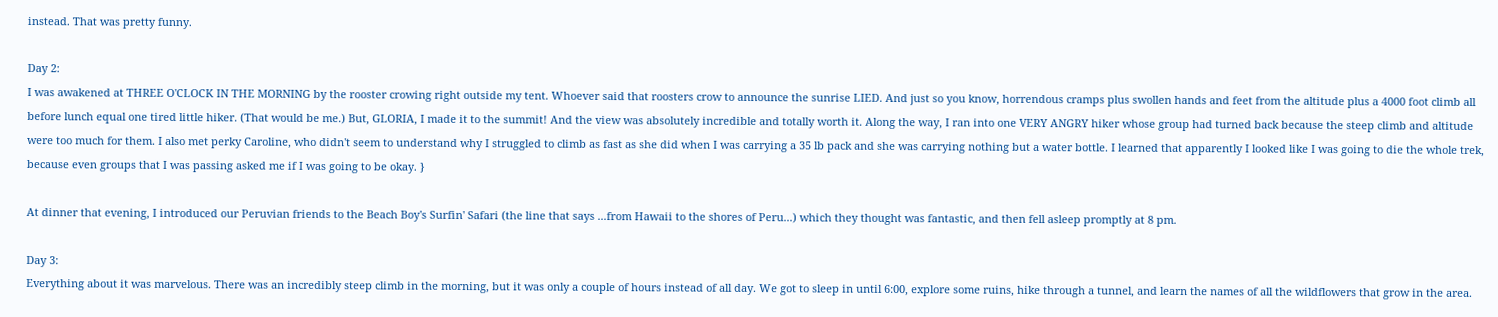instead. That was pretty funny.

Day 2:
I was awakened at THREE O'CLOCK IN THE MORNING by the rooster crowing right outside my tent. Whoever said that roosters crow to announce the sunrise LIED. And just so you know, horrendous cramps plus swollen hands and feet from the altitude plus a 4000 foot climb all before lunch equal one tired little hiker. (That would be me.) But, GLORIA, I made it to the summit! And the view was absolutely incredible and totally worth it. Along the way, I ran into one VERY ANGRY hiker whose group had turned back because the steep climb and altitude were too much for them. I also met perky Caroline, who didn't seem to understand why I struggled to climb as fast as she did when I was carrying a 35 lb pack and she was carrying nothing but a water bottle. I learned that apparently I looked like I was going to die the whole trek, because even groups that I was passing asked me if I was going to be okay. }

At dinner that evening, I introduced our Peruvian friends to the Beach Boy's Surfin' Safari (the line that says ...from Hawaii to the shores of Peru...) which they thought was fantastic, and then fell asleep promptly at 8 pm.

Day 3:
Everything about it was marvelous. There was an incredibly steep climb in the morning, but it was only a couple of hours instead of all day. We got to sleep in until 6:00, explore some ruins, hike through a tunnel, and learn the names of all the wildflowers that grow in the area.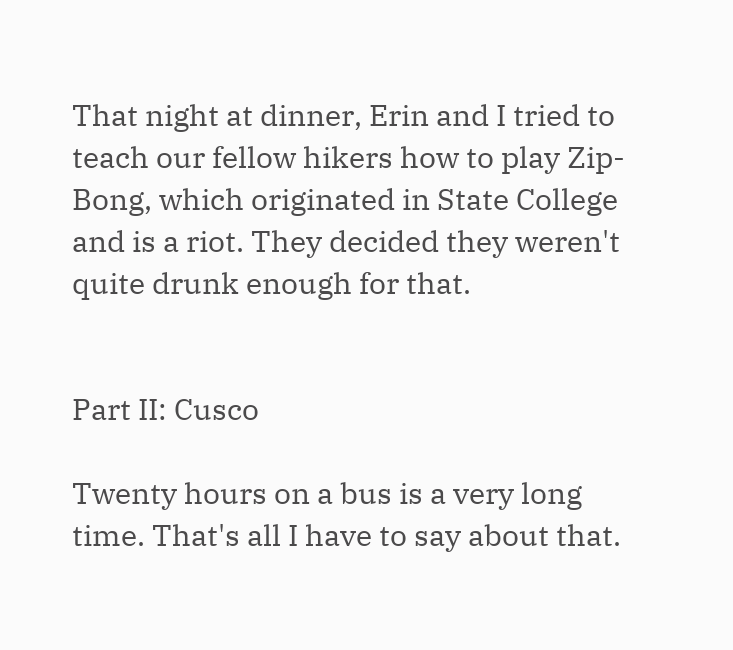That night at dinner, Erin and I tried to teach our fellow hikers how to play Zip-Bong, which originated in State College and is a riot. They decided they weren't quite drunk enough for that.


Part II: Cusco

Twenty hours on a bus is a very long time. That's all I have to say about that.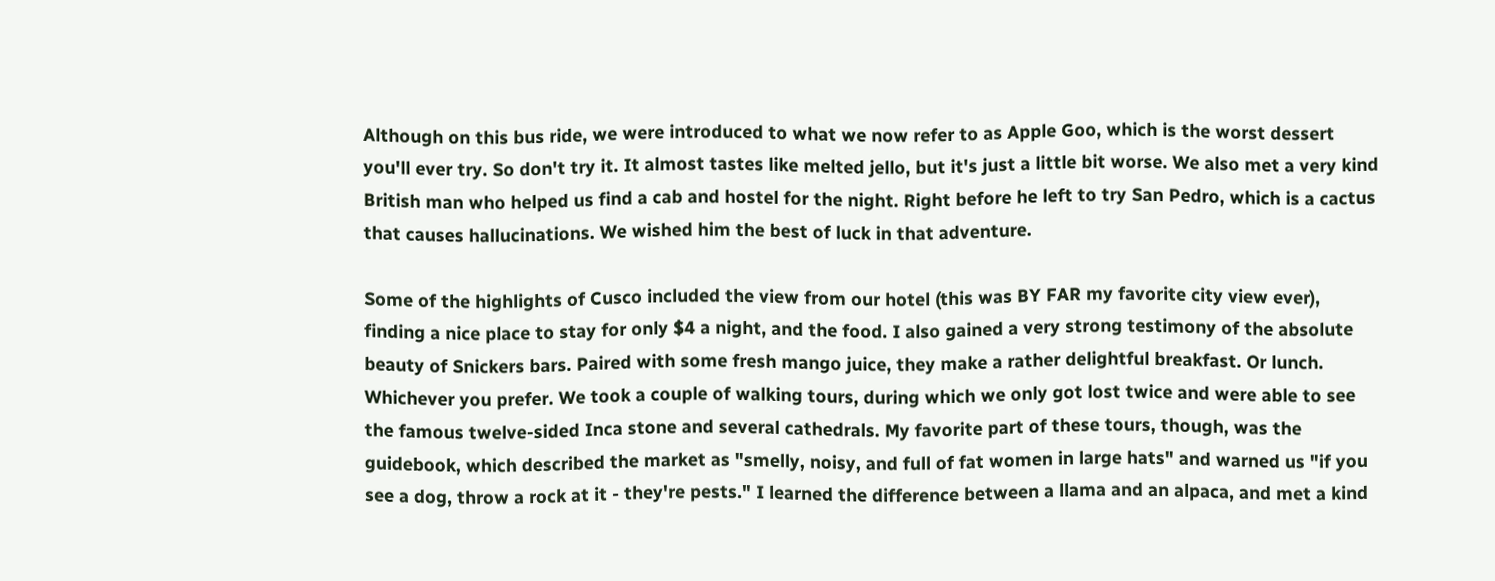Although on this bus ride, we were introduced to what we now refer to as Apple Goo, which is the worst dessert you'll ever try. So don't try it. It almost tastes like melted jello, but it's just a little bit worse. We also met a very kind British man who helped us find a cab and hostel for the night. Right before he left to try San Pedro, which is a cactus that causes hallucinations. We wished him the best of luck in that adventure.

Some of the highlights of Cusco included the view from our hotel (this was BY FAR my favorite city view ever), finding a nice place to stay for only $4 a night, and the food. I also gained a very strong testimony of the absolute beauty of Snickers bars. Paired with some fresh mango juice, they make a rather delightful breakfast. Or lunch. Whichever you prefer. We took a couple of walking tours, during which we only got lost twice and were able to see the famous twelve-sided Inca stone and several cathedrals. My favorite part of these tours, though, was the guidebook, which described the market as "smelly, noisy, and full of fat women in large hats" and warned us "if you see a dog, throw a rock at it - they're pests." I learned the difference between a llama and an alpaca, and met a kind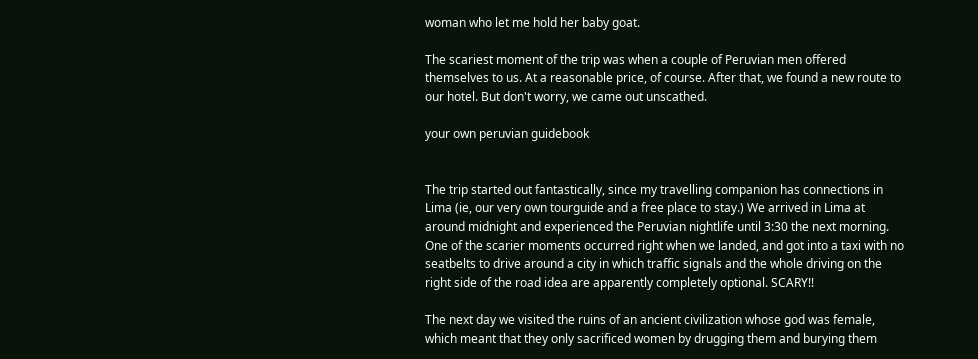woman who let me hold her baby goat.

The scariest moment of the trip was when a couple of Peruvian men offered themselves to us. At a reasonable price, of course. After that, we found a new route to our hotel. But don't worry, we came out unscathed.

your own peruvian guidebook


The trip started out fantastically, since my travelling companion has connections in Lima (ie, our very own tourguide and a free place to stay.) We arrived in Lima at around midnight and experienced the Peruvian nightlife until 3:30 the next morning. One of the scarier moments occurred right when we landed, and got into a taxi with no seatbelts to drive around a city in which traffic signals and the whole driving on the right side of the road idea are apparently completely optional. SCARY!!

The next day we visited the ruins of an ancient civilization whose god was female, which meant that they only sacrificed women by drugging them and burying them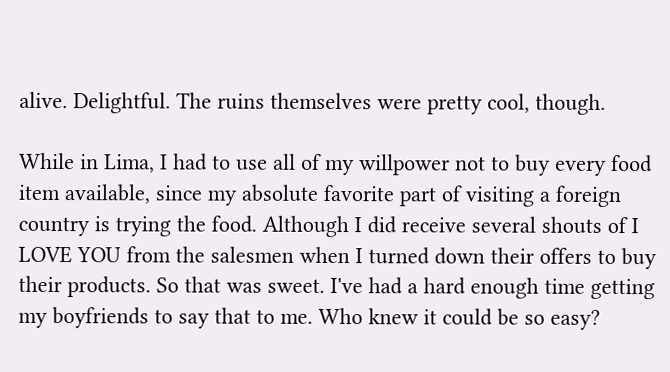alive. Delightful. The ruins themselves were pretty cool, though.

While in Lima, I had to use all of my willpower not to buy every food item available, since my absolute favorite part of visiting a foreign country is trying the food. Although I did receive several shouts of I LOVE YOU from the salesmen when I turned down their offers to buy their products. So that was sweet. I've had a hard enough time getting my boyfriends to say that to me. Who knew it could be so easy?